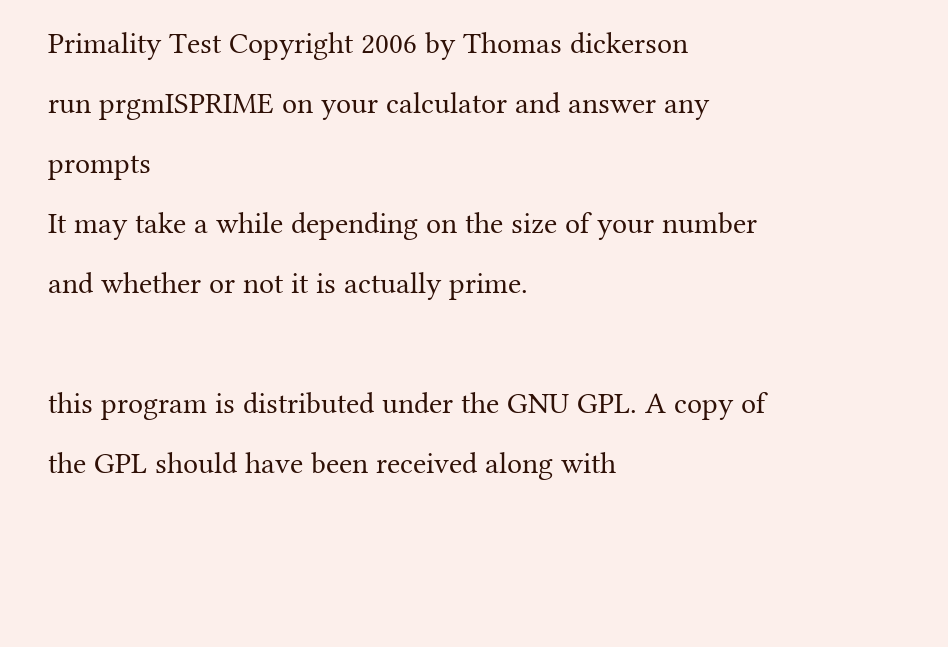Primality Test Copyright 2006 by Thomas dickerson
run prgmISPRIME on your calculator and answer any prompts
It may take a while depending on the size of your number and whether or not it is actually prime.

this program is distributed under the GNU GPL. A copy of the GPL should have been received along with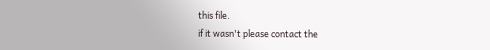this file.
if it wasn't please contact the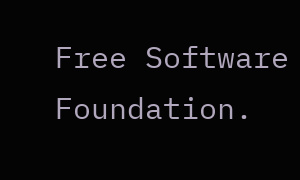Free Software Foundation.